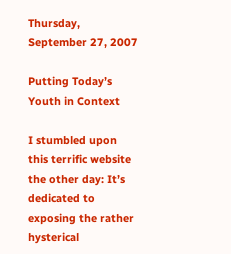Thursday, September 27, 2007

Putting Today’s Youth in Context

I stumbled upon this terrific website the other day: It’s dedicated to exposing the rather hysterical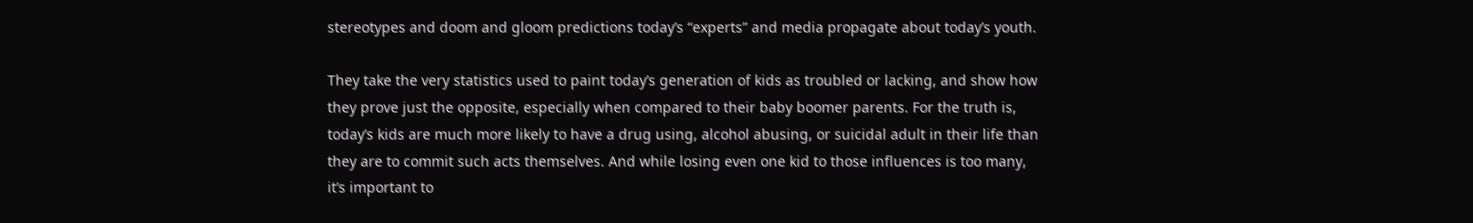stereotypes and doom and gloom predictions today’s “experts” and media propagate about today’s youth.

They take the very statistics used to paint today’s generation of kids as troubled or lacking, and show how they prove just the opposite, especially when compared to their baby boomer parents. For the truth is, today’s kids are much more likely to have a drug using, alcohol abusing, or suicidal adult in their life than they are to commit such acts themselves. And while losing even one kid to those influences is too many, it’s important to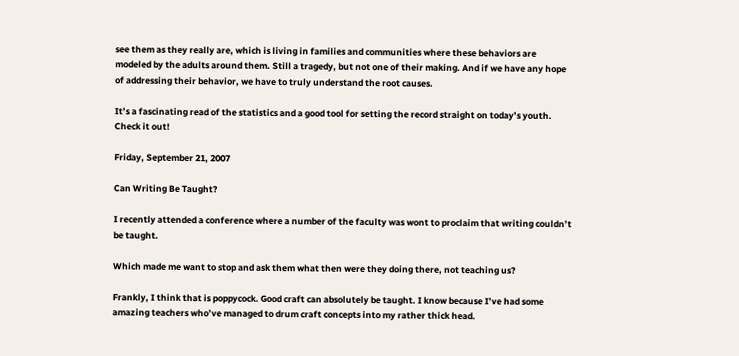see them as they really are, which is living in families and communities where these behaviors are modeled by the adults around them. Still a tragedy, but not one of their making. And if we have any hope of addressing their behavior, we have to truly understand the root causes.

It’s a fascinating read of the statistics and a good tool for setting the record straight on today’s youth. Check it out!

Friday, September 21, 2007

Can Writing Be Taught?

I recently attended a conference where a number of the faculty was wont to proclaim that writing couldn’t be taught.

Which made me want to stop and ask them what then were they doing there, not teaching us?

Frankly, I think that is poppycock. Good craft can absolutely be taught. I know because I’ve had some amazing teachers who’ve managed to drum craft concepts into my rather thick head.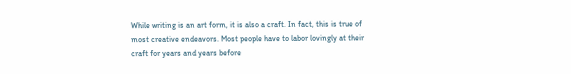While writing is an art form, it is also a craft. In fact, this is true of most creative endeavors. Most people have to labor lovingly at their craft for years and years before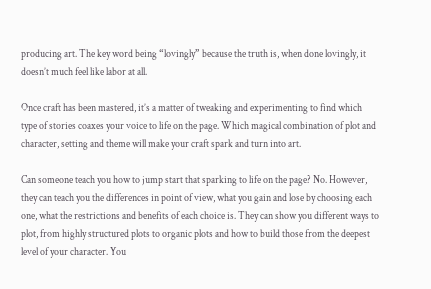producing art. The key word being “lovingly” because the truth is, when done lovingly, it doesn’t much feel like labor at all.

Once craft has been mastered, it’s a matter of tweaking and experimenting to find which type of stories coaxes your voice to life on the page. Which magical combination of plot and character, setting and theme will make your craft spark and turn into art.

Can someone teach you how to jump start that sparking to life on the page? No. However, they can teach you the differences in point of view, what you gain and lose by choosing each one, what the restrictions and benefits of each choice is. They can show you different ways to plot, from highly structured plots to organic plots and how to build those from the deepest level of your character. You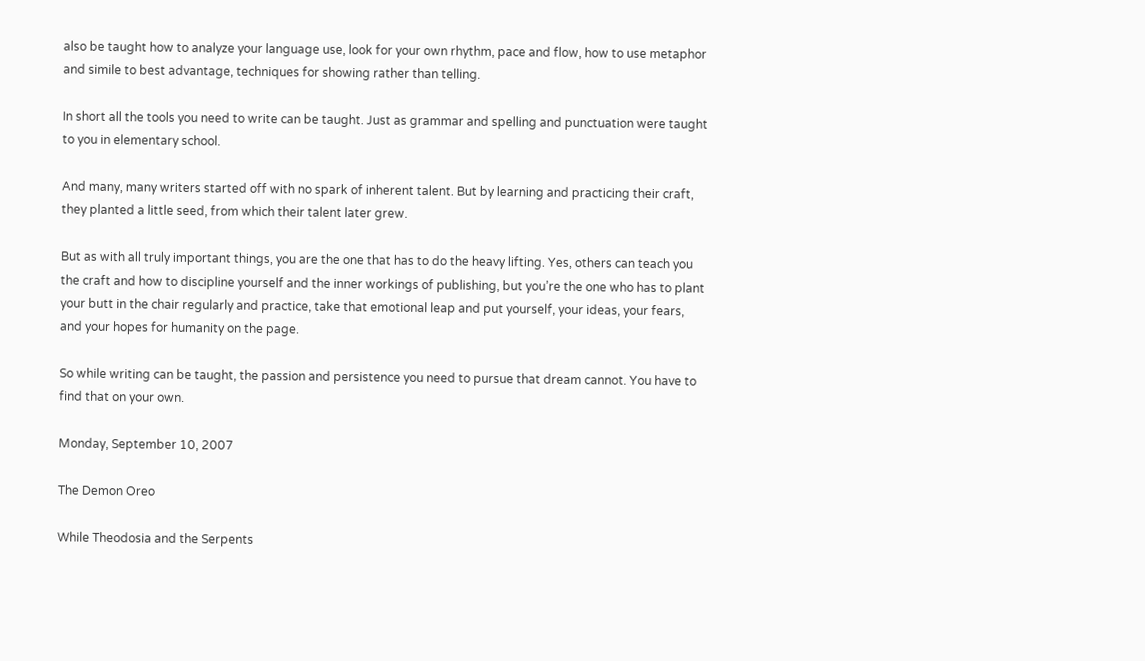also be taught how to analyze your language use, look for your own rhythm, pace and flow, how to use metaphor and simile to best advantage, techniques for showing rather than telling.

In short all the tools you need to write can be taught. Just as grammar and spelling and punctuation were taught to you in elementary school.

And many, many writers started off with no spark of inherent talent. But by learning and practicing their craft, they planted a little seed, from which their talent later grew.

But as with all truly important things, you are the one that has to do the heavy lifting. Yes, others can teach you the craft and how to discipline yourself and the inner workings of publishing, but you’re the one who has to plant your butt in the chair regularly and practice, take that emotional leap and put yourself, your ideas, your fears, and your hopes for humanity on the page.

So while writing can be taught, the passion and persistence you need to pursue that dream cannot. You have to find that on your own.

Monday, September 10, 2007

The Demon Oreo

While Theodosia and the Serpents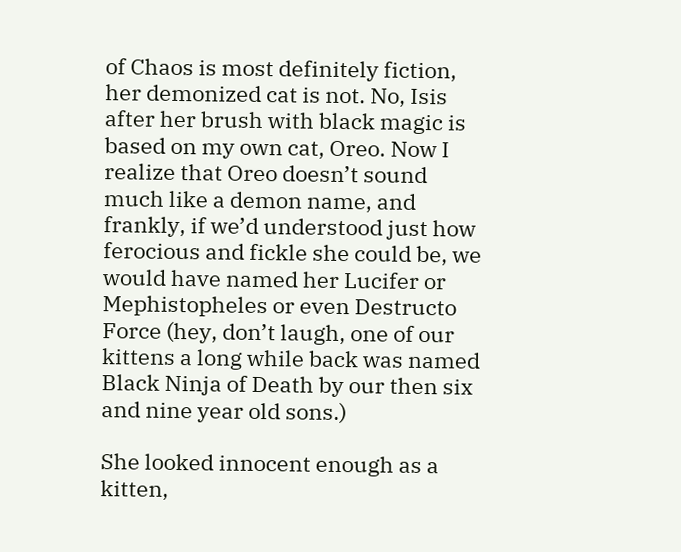of Chaos is most definitely fiction, her demonized cat is not. No, Isis after her brush with black magic is based on my own cat, Oreo. Now I realize that Oreo doesn’t sound much like a demon name, and frankly, if we’d understood just how ferocious and fickle she could be, we would have named her Lucifer or Mephistopheles or even Destructo Force (hey, don’t laugh, one of our kittens a long while back was named Black Ninja of Death by our then six and nine year old sons.)

She looked innocent enough as a kitten,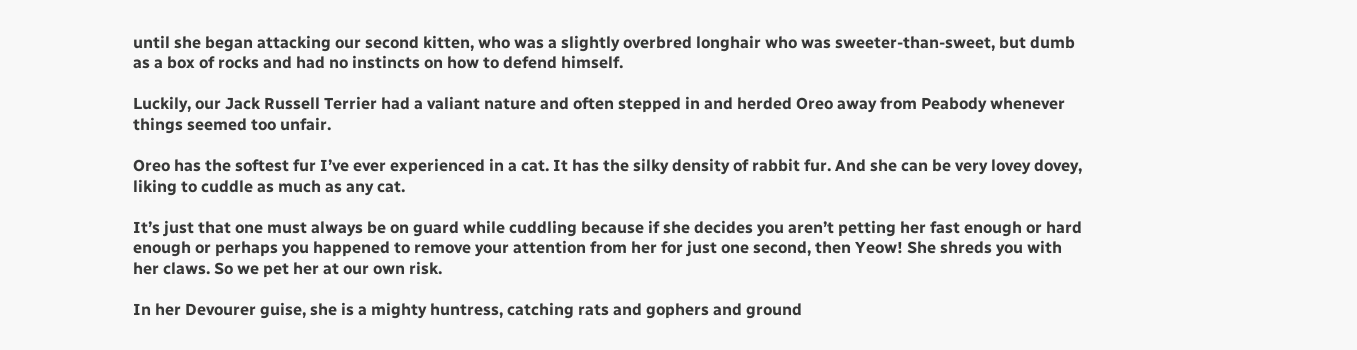until she began attacking our second kitten, who was a slightly overbred longhair who was sweeter-than-sweet, but dumb as a box of rocks and had no instincts on how to defend himself.

Luckily, our Jack Russell Terrier had a valiant nature and often stepped in and herded Oreo away from Peabody whenever things seemed too unfair.

Oreo has the softest fur I’ve ever experienced in a cat. It has the silky density of rabbit fur. And she can be very lovey dovey, liking to cuddle as much as any cat.

It’s just that one must always be on guard while cuddling because if she decides you aren’t petting her fast enough or hard enough or perhaps you happened to remove your attention from her for just one second, then Yeow! She shreds you with her claws. So we pet her at our own risk.

In her Devourer guise, she is a mighty huntress, catching rats and gophers and ground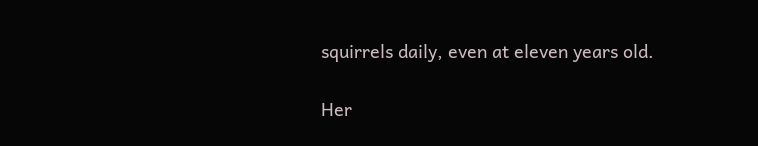squirrels daily, even at eleven years old.

Her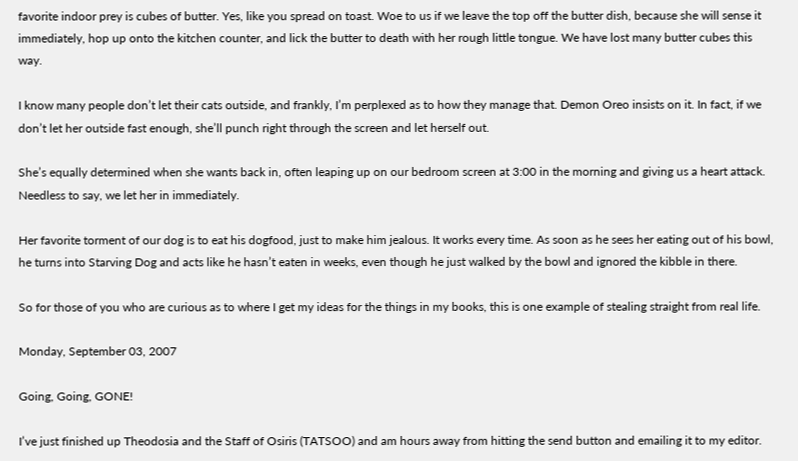favorite indoor prey is cubes of butter. Yes, like you spread on toast. Woe to us if we leave the top off the butter dish, because she will sense it immediately, hop up onto the kitchen counter, and lick the butter to death with her rough little tongue. We have lost many butter cubes this way.

I know many people don’t let their cats outside, and frankly, I’m perplexed as to how they manage that. Demon Oreo insists on it. In fact, if we don’t let her outside fast enough, she’ll punch right through the screen and let herself out.

She’s equally determined when she wants back in, often leaping up on our bedroom screen at 3:00 in the morning and giving us a heart attack. Needless to say, we let her in immediately.

Her favorite torment of our dog is to eat his dogfood, just to make him jealous. It works every time. As soon as he sees her eating out of his bowl, he turns into Starving Dog and acts like he hasn’t eaten in weeks, even though he just walked by the bowl and ignored the kibble in there.

So for those of you who are curious as to where I get my ideas for the things in my books, this is one example of stealing straight from real life.

Monday, September 03, 2007

Going, Going, GONE!

I’ve just finished up Theodosia and the Staff of Osiris (TATSOO) and am hours away from hitting the send button and emailing it to my editor.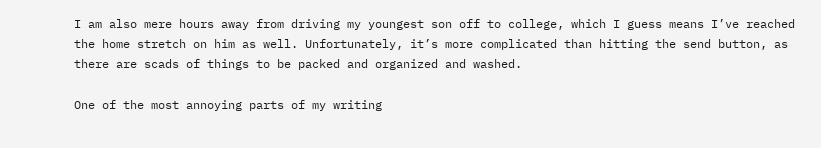I am also mere hours away from driving my youngest son off to college, which I guess means I’ve reached the home stretch on him as well. Unfortunately, it’s more complicated than hitting the send button, as there are scads of things to be packed and organized and washed.

One of the most annoying parts of my writing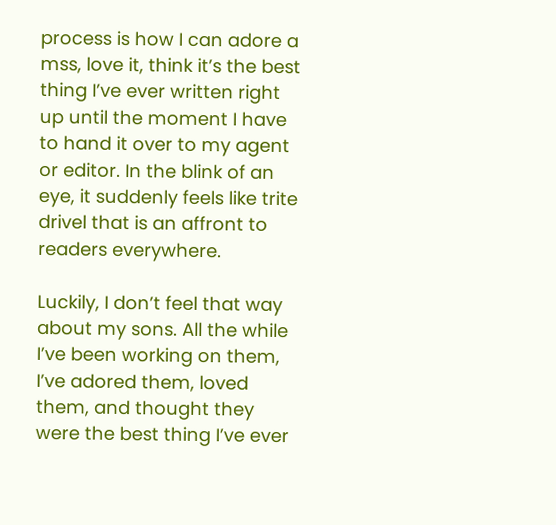process is how I can adore a mss, love it, think it’s the best thing I’ve ever written right up until the moment I have to hand it over to my agent or editor. In the blink of an eye, it suddenly feels like trite drivel that is an affront to readers everywhere.

Luckily, I don’t feel that way about my sons. All the while I’ve been working on them, I’ve adored them, loved them, and thought they were the best thing I’ve ever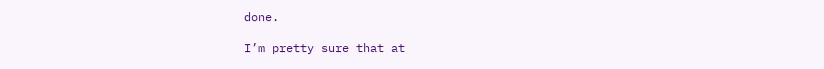done.

I’m pretty sure that at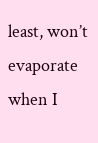least, won’t evaporate when I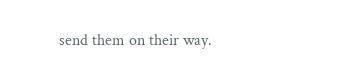send them on their way.